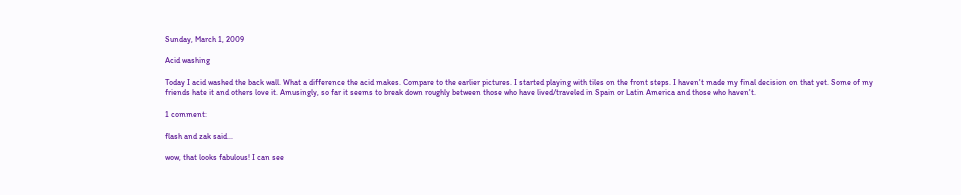Sunday, March 1, 2009

Acid washing

Today I acid washed the back wall. What a difference the acid makes. Compare to the earlier pictures. I started playing with tiles on the front steps. I haven't made my final decision on that yet. Some of my friends hate it and others love it. Amusingly, so far it seems to break down roughly between those who have lived/traveled in Spain or Latin America and those who haven't.

1 comment:

flash and zak said...

wow, that looks fabulous! I can see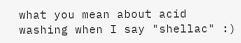what you mean about acid washing when I say "shellac" :)